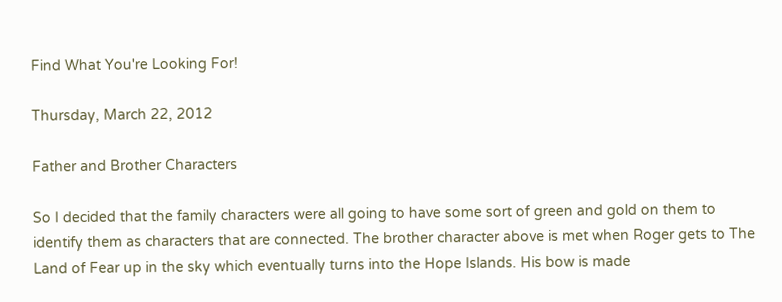Find What You're Looking For!

Thursday, March 22, 2012

Father and Brother Characters

So I decided that the family characters were all going to have some sort of green and gold on them to identify them as characters that are connected. The brother character above is met when Roger gets to The Land of Fear up in the sky which eventually turns into the Hope Islands. His bow is made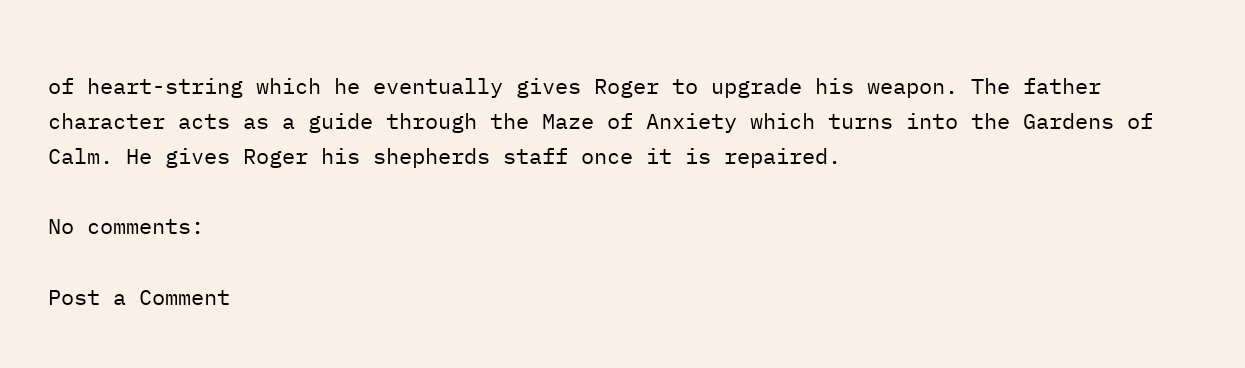of heart-string which he eventually gives Roger to upgrade his weapon. The father character acts as a guide through the Maze of Anxiety which turns into the Gardens of Calm. He gives Roger his shepherds staff once it is repaired.

No comments:

Post a Comment